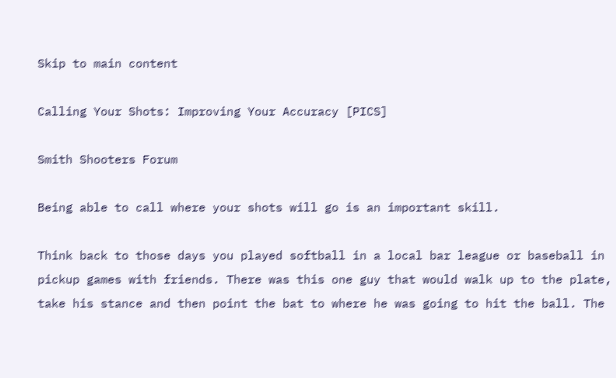Skip to main content

Calling Your Shots: Improving Your Accuracy [PICS]

Smith Shooters Forum

Being able to call where your shots will go is an important skill.

Think back to those days you played softball in a local bar league or baseball in pickup games with friends. There was this one guy that would walk up to the plate, take his stance and then point the bat to where he was going to hit the ball. The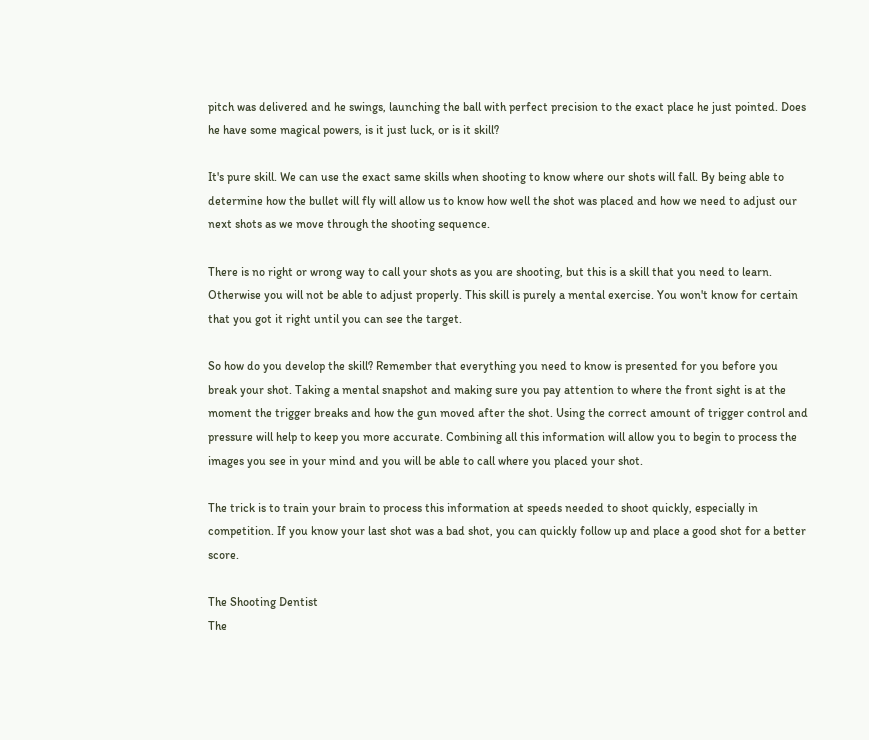pitch was delivered and he swings, launching the ball with perfect precision to the exact place he just pointed. Does he have some magical powers, is it just luck, or is it skill?

It's pure skill. We can use the exact same skills when shooting to know where our shots will fall. By being able to determine how the bullet will fly will allow us to know how well the shot was placed and how we need to adjust our next shots as we move through the shooting sequence.

There is no right or wrong way to call your shots as you are shooting, but this is a skill that you need to learn. Otherwise you will not be able to adjust properly. This skill is purely a mental exercise. You won't know for certain that you got it right until you can see the target.

So how do you develop the skill? Remember that everything you need to know is presented for you before you break your shot. Taking a mental snapshot and making sure you pay attention to where the front sight is at the moment the trigger breaks and how the gun moved after the shot. Using the correct amount of trigger control and pressure will help to keep you more accurate. Combining all this information will allow you to begin to process the images you see in your mind and you will be able to call where you placed your shot.

The trick is to train your brain to process this information at speeds needed to shoot quickly, especially in competition. If you know your last shot was a bad shot, you can quickly follow up and place a good shot for a better score.

The Shooting Dentist
The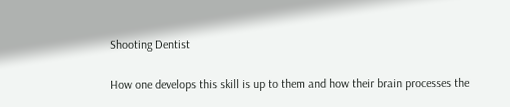Shooting Dentist

How one develops this skill is up to them and how their brain processes the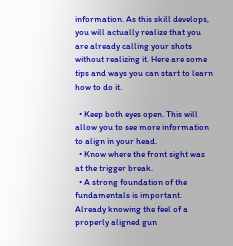information. As this skill develops, you will actually realize that you are already calling your shots without realizing it. Here are some tips and ways you can start to learn how to do it.

  • Keep both eyes open. This will allow you to see more information to align in your head.
  • Know where the front sight was at the trigger break.
  • A strong foundation of the fundamentals is important. Already knowing the feel of a properly aligned gun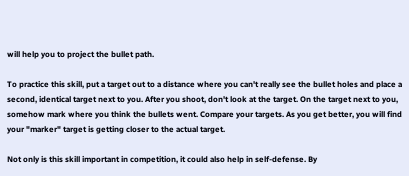will help you to project the bullet path.

To practice this skill, put a target out to a distance where you can't really see the bullet holes and place a second, identical target next to you. After you shoot, don't look at the target. On the target next to you, somehow mark where you think the bullets went. Compare your targets. As you get better, you will find your "marker" target is getting closer to the actual target.

Not only is this skill important in competition, it could also help in self-defense. By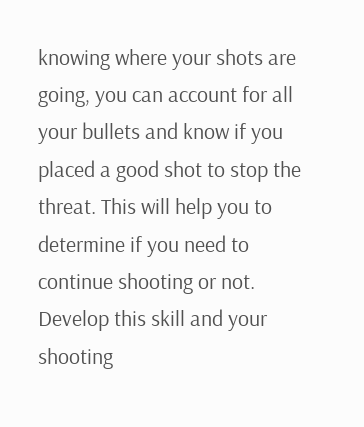knowing where your shots are going, you can account for all your bullets and know if you placed a good shot to stop the threat. This will help you to determine if you need to continue shooting or not. Develop this skill and your shooting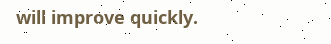will improve quickly.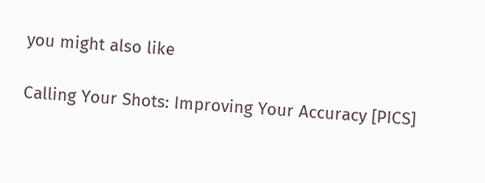you might also like

Calling Your Shots: Improving Your Accuracy [PICS]